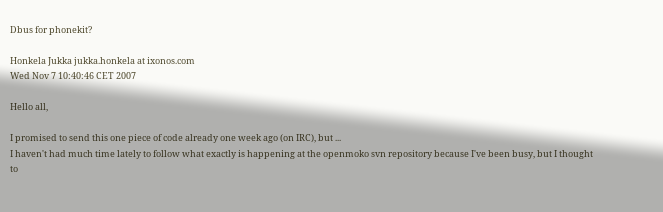Dbus for phonekit?

Honkela Jukka jukka.honkela at ixonos.com
Wed Nov 7 10:40:46 CET 2007

Hello all,

I promised to send this one piece of code already one week ago (on IRC), but ...
I haven't had much time lately to follow what exactly is happening at the openmoko svn repository because I've been busy, but I thought to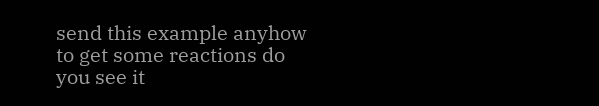send this example anyhow to get some reactions do you see it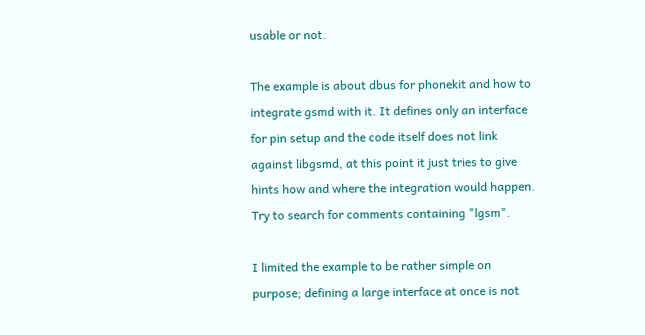usable or not.

The example is about dbus for phonekit and how to integrate gsmd with it. It defines only an interface for pin setup and the code itself does not link against libgsmd, at this point it just tries to give hints how and where the integration would happen. Try to search for comments containing "lgsm".

I limited the example to be rather simple on purpose; defining a large interface at once is not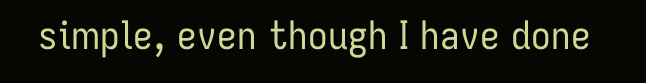simple, even though I have done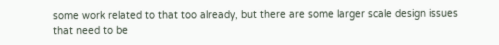some work related to that too already, but there are some larger scale design issues that need to be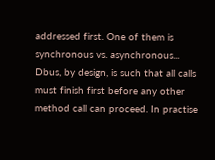addressed first. One of them is synchronous vs. asynchronous... Dbus, by design, is such that all calls must finish first before any other method call can proceed. In practise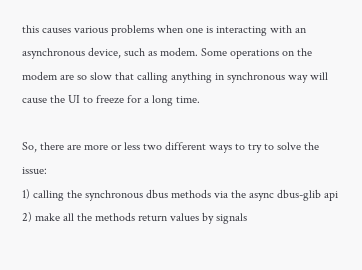this causes various problems when one is interacting with an asynchronous device, such as modem. Some operations on the modem are so slow that calling anything in synchronous way will cause the UI to freeze for a long time.

So, there are more or less two different ways to try to solve the issue:
1) calling the synchronous dbus methods via the async dbus-glib api
2) make all the methods return values by signals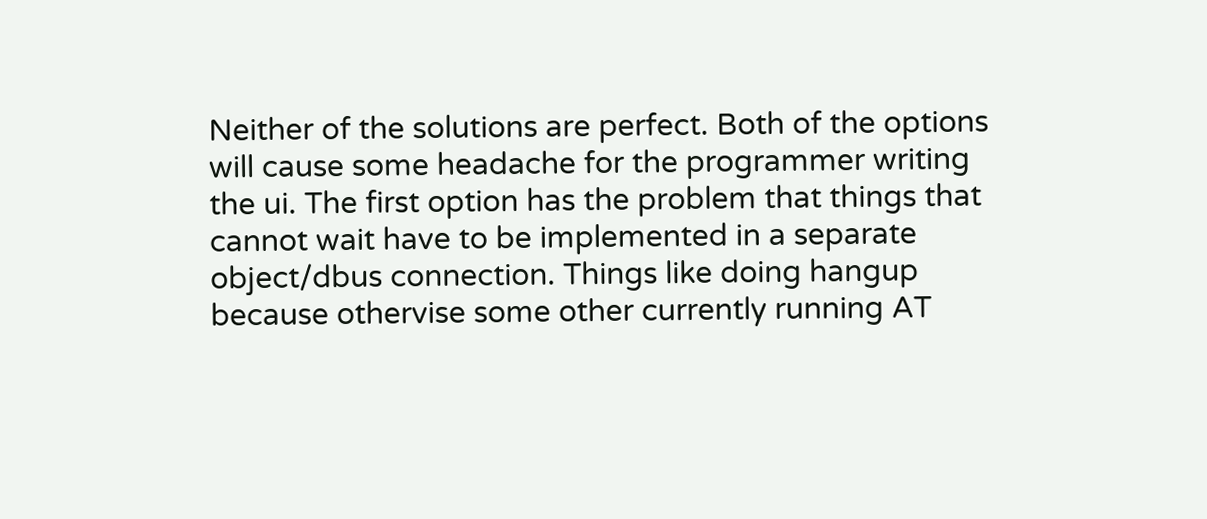Neither of the solutions are perfect. Both of the options will cause some headache for the programmer writing the ui. The first option has the problem that things that cannot wait have to be implemented in a separate object/dbus connection. Things like doing hangup because othervise some other currently running AT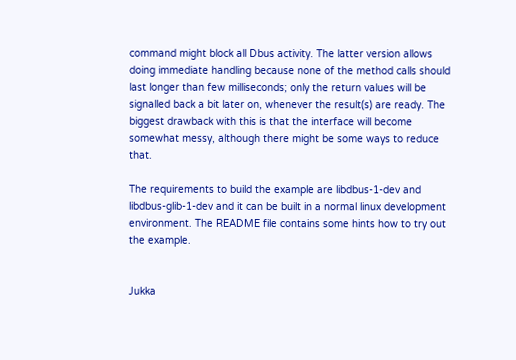command might block all Dbus activity. The latter version allows doing immediate handling because none of the method calls should last longer than few milliseconds; only the return values will be signalled back a bit later on, whenever the result(s) are ready. The biggest drawback with this is that the interface will become somewhat messy, although there might be some ways to reduce that.

The requirements to build the example are libdbus-1-dev and libdbus-glib-1-dev and it can be built in a normal linux development environment. The README file contains some hints how to try out the example.


Jukka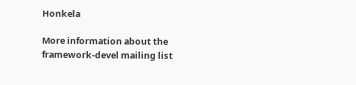Honkela

More information about the framework-devel mailing list